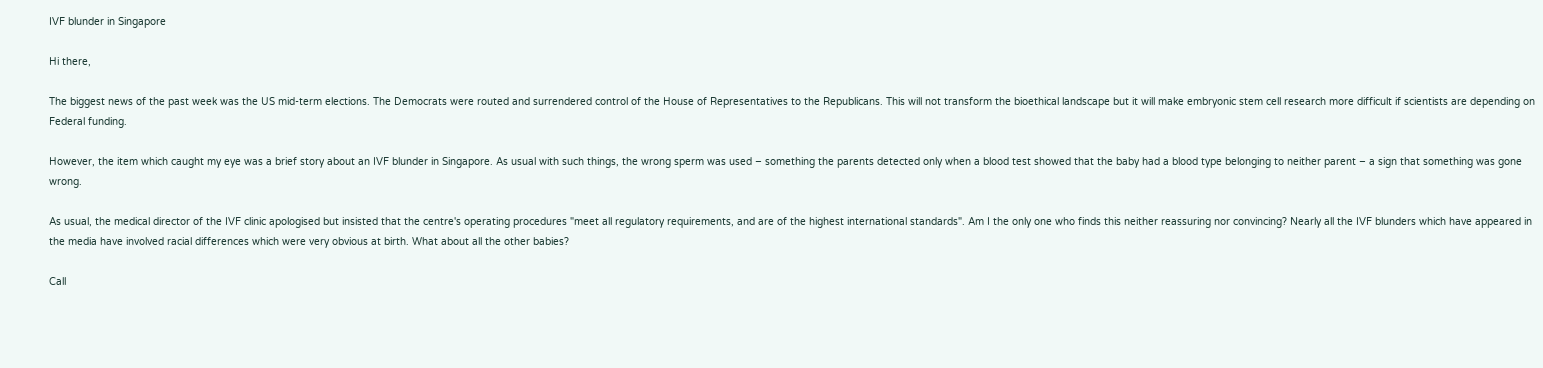IVF blunder in Singapore

Hi there,

The biggest news of the past week was the US mid-term elections. The Democrats were routed and surrendered control of the House of Representatives to the Republicans. This will not transform the bioethical landscape but it will make embryonic stem cell research more difficult if scientists are depending on Federal funding.

However, the item which caught my eye was a brief story about an IVF blunder in Singapore. As usual with such things, the wrong sperm was used – something the parents detected only when a blood test showed that the baby had a blood type belonging to neither parent – a sign that something was gone wrong.

As usual, the medical director of the IVF clinic apologised but insisted that the centre's operating procedures "meet all regulatory requirements, and are of the highest international standards". Am I the only one who finds this neither reassuring nor convincing? Nearly all the IVF blunders which have appeared in the media have involved racial differences which were very obvious at birth. What about all the other babies?

Call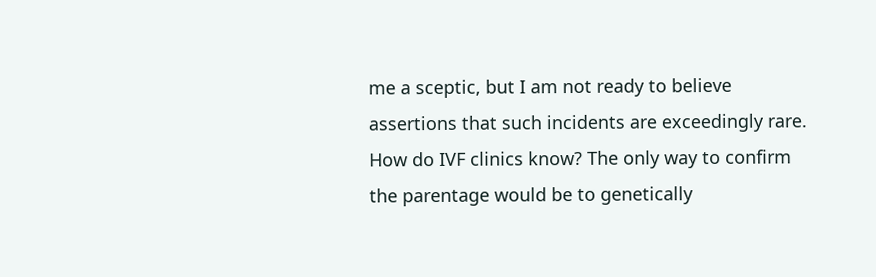me a sceptic, but I am not ready to believe assertions that such incidents are exceedingly rare. How do IVF clinics know? The only way to confirm the parentage would be to genetically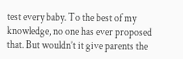test every baby. To the best of my knowledge, no one has ever proposed that. But wouldn’t it give parents the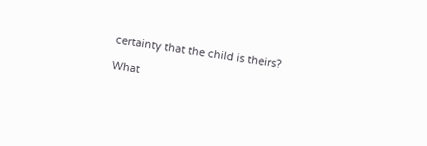certainty that the child is theirs?

What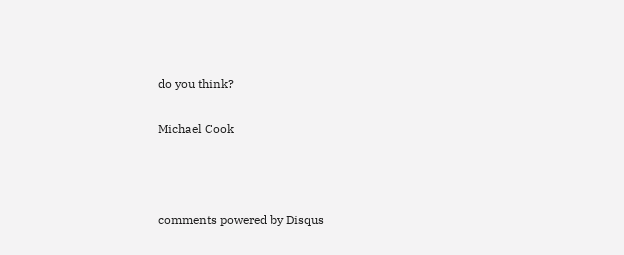do you think?

Michael Cook



comments powered by Disqus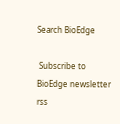Search BioEdge

 Subscribe to BioEdge newsletter
rss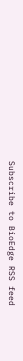Subscribe to BioEdge RSS feed